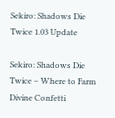Sekiro: Shadows Die Twice 1.03 Update

Sekiro: Shadows Die Twice – Where to Farm Divine Confetti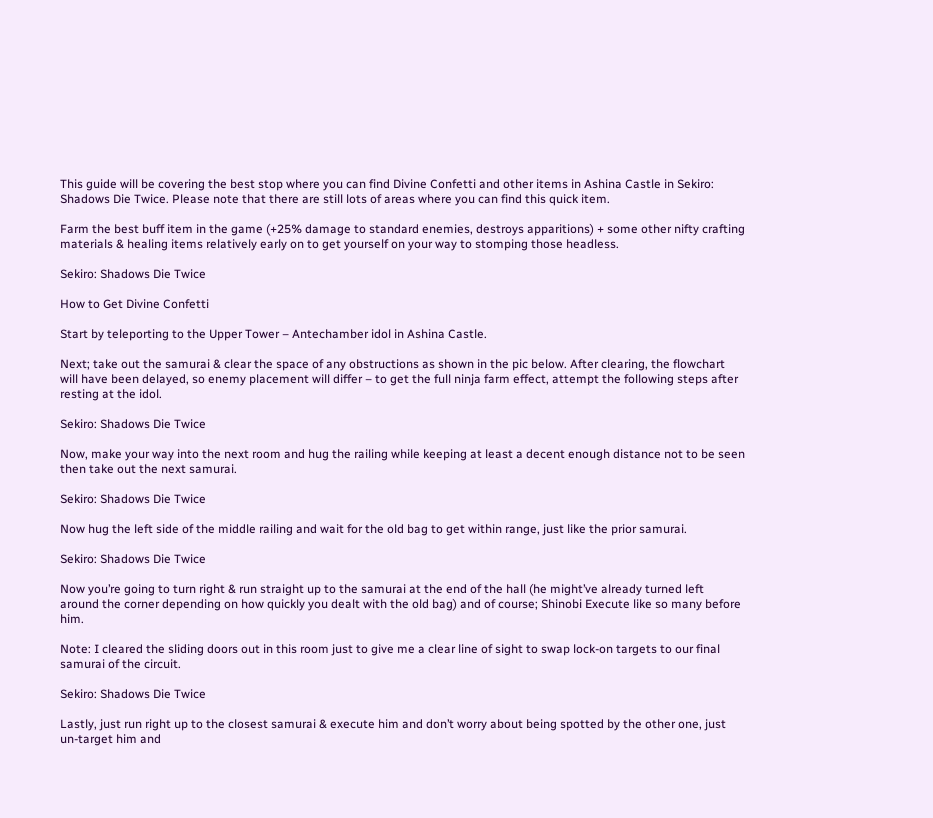This guide will be covering the best stop where you can find Divine Confetti and other items in Ashina Castle in Sekiro: Shadows Die Twice. Please note that there are still lots of areas where you can find this quick item.

Farm the best buff item in the game (+25% damage to standard enemies, destroys apparitions) + some other nifty crafting materials & healing items relatively early on to get yourself on your way to stomping those headless.

Sekiro: Shadows Die Twice

How to Get Divine Confetti

Start by teleporting to the Upper Tower – Antechamber idol in Ashina Castle.

Next; take out the samurai & clear the space of any obstructions as shown in the pic below. After clearing, the flowchart will have been delayed, so enemy placement will differ – to get the full ninja farm effect, attempt the following steps after resting at the idol.

Sekiro: Shadows Die Twice

Now, make your way into the next room and hug the railing while keeping at least a decent enough distance not to be seen then take out the next samurai.

Sekiro: Shadows Die Twice

Now hug the left side of the middle railing and wait for the old bag to get within range, just like the prior samurai.

Sekiro: Shadows Die Twice

Now you’re going to turn right & run straight up to the samurai at the end of the hall (he might’ve already turned left around the corner depending on how quickly you dealt with the old bag) and of course; Shinobi Execute like so many before him.

Note: I cleared the sliding doors out in this room just to give me a clear line of sight to swap lock-on targets to our final samurai of the circuit.

Sekiro: Shadows Die Twice

Lastly, just run right up to the closest samurai & execute him and don’t worry about being spotted by the other one, just un-target him and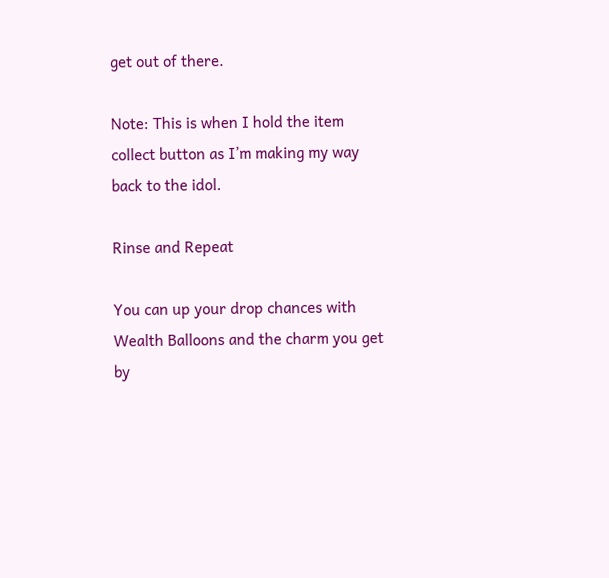get out of there.

Note: This is when I hold the item collect button as I’m making my way back to the idol.

Rinse and Repeat

You can up your drop chances with Wealth Balloons and the charm you get by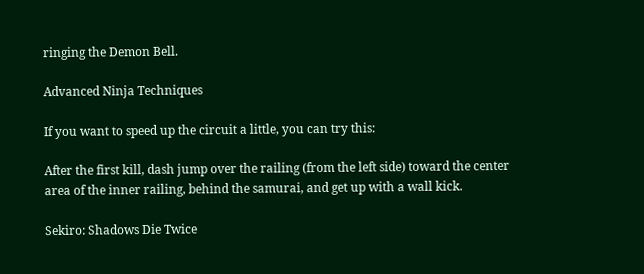ringing the Demon Bell.

Advanced Ninja Techniques

If you want to speed up the circuit a little, you can try this:

After the first kill, dash jump over the railing (from the left side) toward the center area of the inner railing, behind the samurai, and get up with a wall kick.

Sekiro: Shadows Die Twice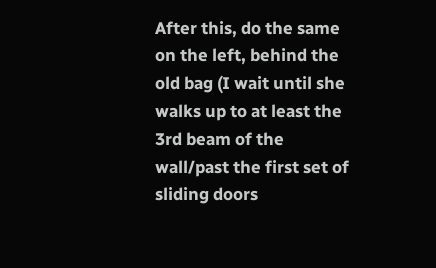After this, do the same on the left, behind the old bag (I wait until she walks up to at least the 3rd beam of the wall/past the first set of sliding doors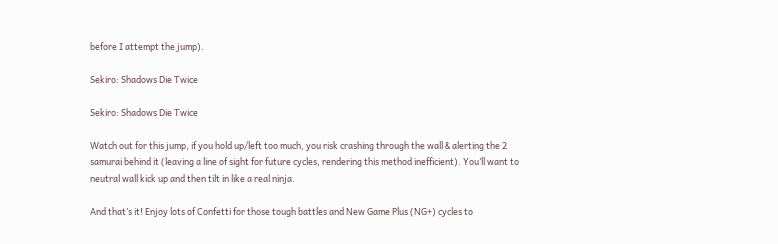before I attempt the jump).

Sekiro: Shadows Die Twice

Sekiro: Shadows Die Twice

Watch out for this jump, if you hold up/left too much, you risk crashing through the wall & alerting the 2 samurai behind it (leaving a line of sight for future cycles, rendering this method inefficient). You’ll want to neutral wall kick up and then tilt in like a real ninja.

And that’s it! Enjoy lots of Confetti for those tough battles and New Game Plus (NG+) cycles to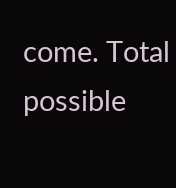come. Total possible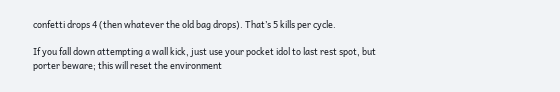confetti drops 4 (then whatever the old bag drops). That’s 5 kills per cycle.

If you fall down attempting a wall kick, just use your pocket idol to last rest spot, but porter beware; this will reset the environment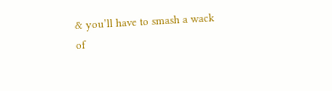& you’ll have to smash a wack of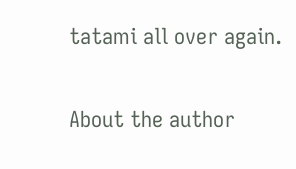tatami all over again.

About the author